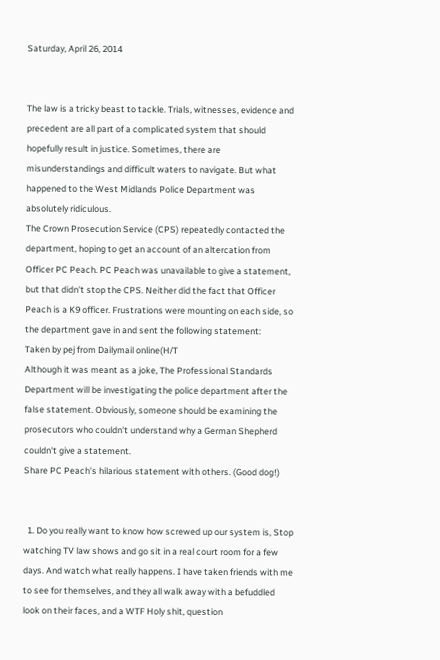Saturday, April 26, 2014


The law is a tricky beast to tackle. Trials, witnesses, evidence and precedent are all part of a complicated system that should hopefully result in justice. Sometimes, there are misunderstandings and difficult waters to navigate. But what happened to the West Midlands Police Department was absolutely ridiculous.
The Crown Prosecution Service (CPS) repeatedly contacted the department, hoping to get an account of an altercation from Officer PC Peach. PC Peach was unavailable to give a statement, but that didn't stop the CPS. Neither did the fact that Officer Peach is a K9 officer. Frustrations were mounting on each side, so the department gave in and sent the following statement:
Taken by pej from Dailymail online(H/T
Although it was meant as a joke, The Professional Standards Department will be investigating the police department after the false statement. Obviously, someone should be examining the prosecutors who couldn't understand why a German Shepherd couldn't give a statement.
Share PC Peach’s hilarious statement with others. (Good dog!)


  1. Do you really want to know how screwed up our system is, Stop watching TV law shows and go sit in a real court room for a few days. And watch what really happens. I have taken friends with me to see for themselves, and they all walk away with a befuddled look on their faces, and a WTF Holy shit, question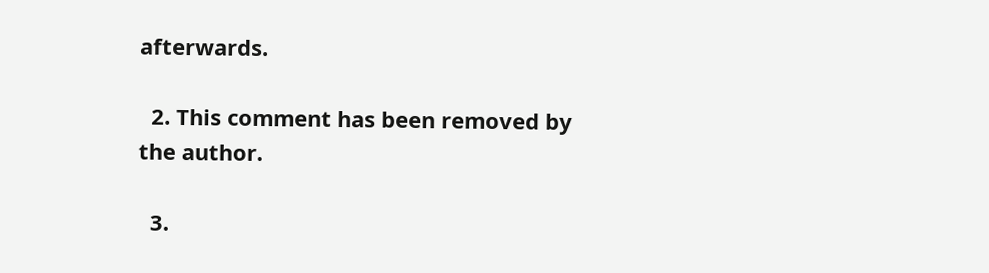afterwards.

  2. This comment has been removed by the author.

  3.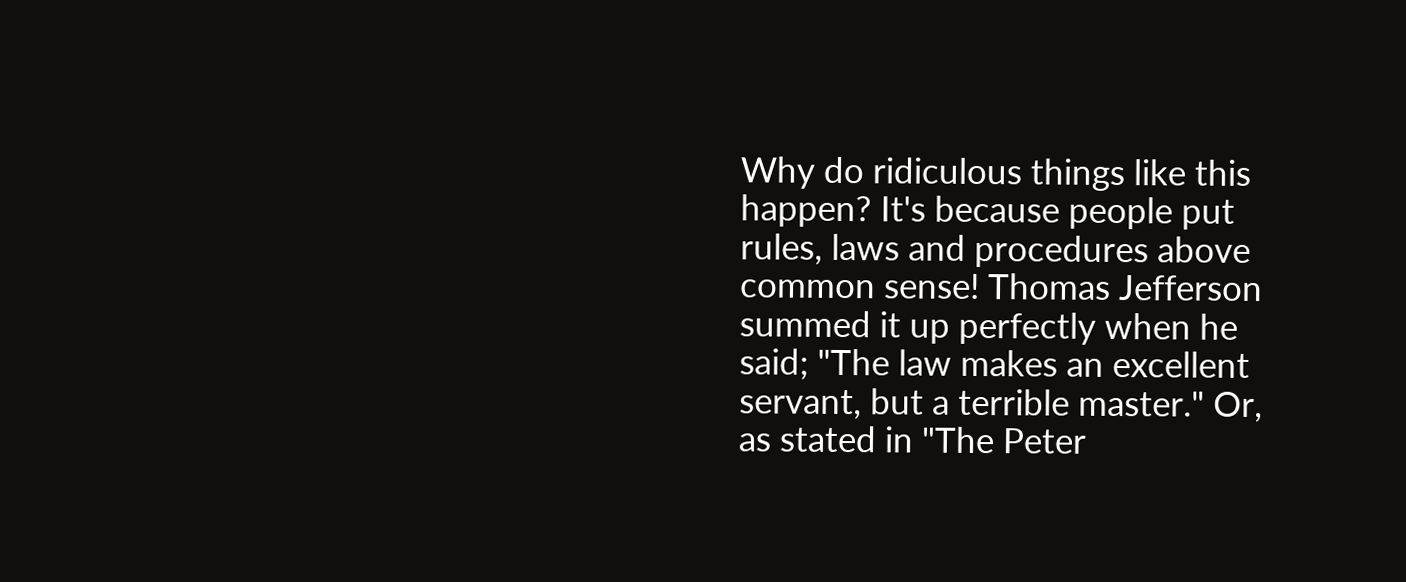Why do ridiculous things like this happen? It's because people put rules, laws and procedures above common sense! Thomas Jefferson summed it up perfectly when he said; "The law makes an excellent servant, but a terrible master." Or, as stated in "The Peter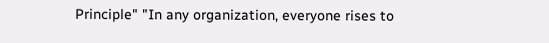Principle" "In any organization, everyone rises to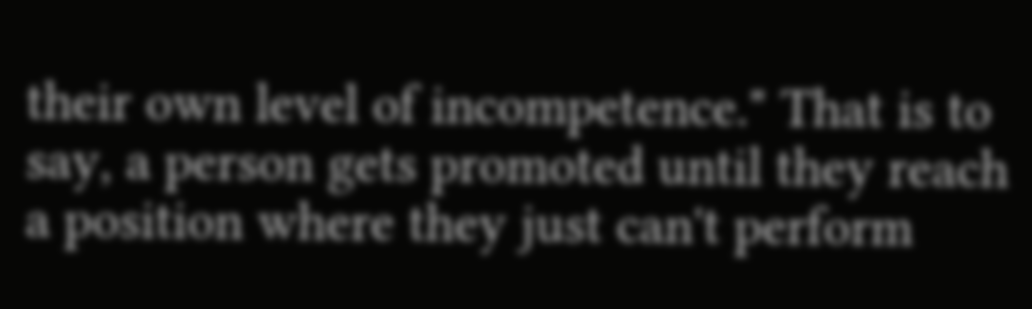their own level of incompetence." That is to say, a person gets promoted until they reach a position where they just can't perform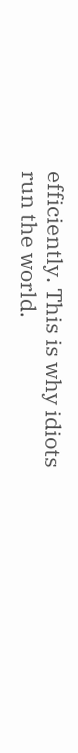efficiently. This is why idiots run the world.